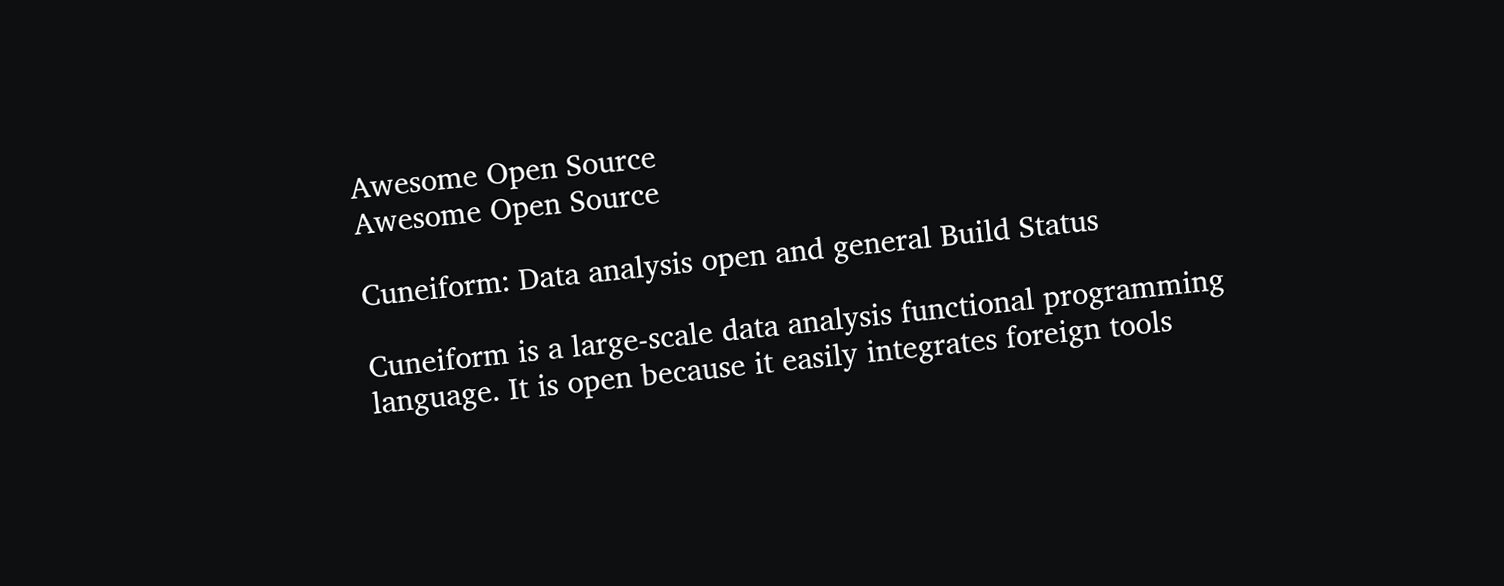Awesome Open Source
Awesome Open Source

Cuneiform: Data analysis open and general Build Status

Cuneiform is a large-scale data analysis functional programming language. It is open because it easily integrates foreign tools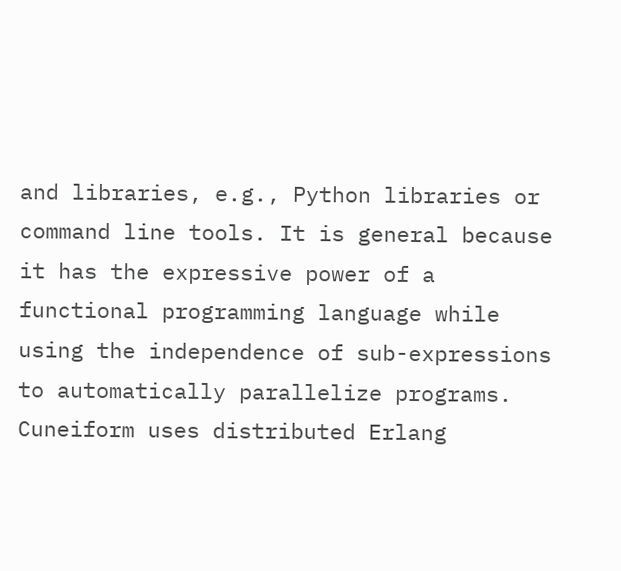and libraries, e.g., Python libraries or command line tools. It is general because it has the expressive power of a functional programming language while using the independence of sub-expressions to automatically parallelize programs. Cuneiform uses distributed Erlang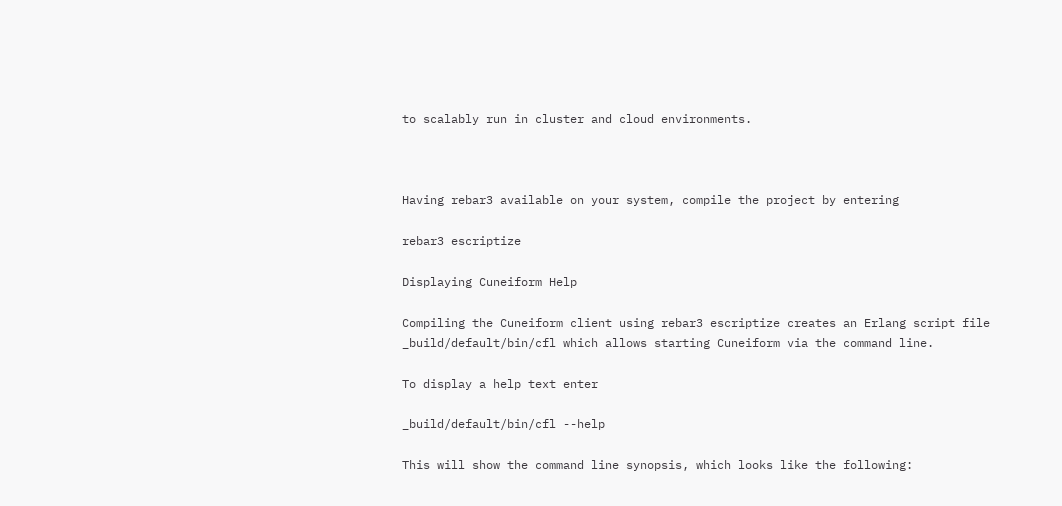to scalably run in cluster and cloud environments.



Having rebar3 available on your system, compile the project by entering

rebar3 escriptize

Displaying Cuneiform Help

Compiling the Cuneiform client using rebar3 escriptize creates an Erlang script file _build/default/bin/cfl which allows starting Cuneiform via the command line.

To display a help text enter

_build/default/bin/cfl --help

This will show the command line synopsis, which looks like the following: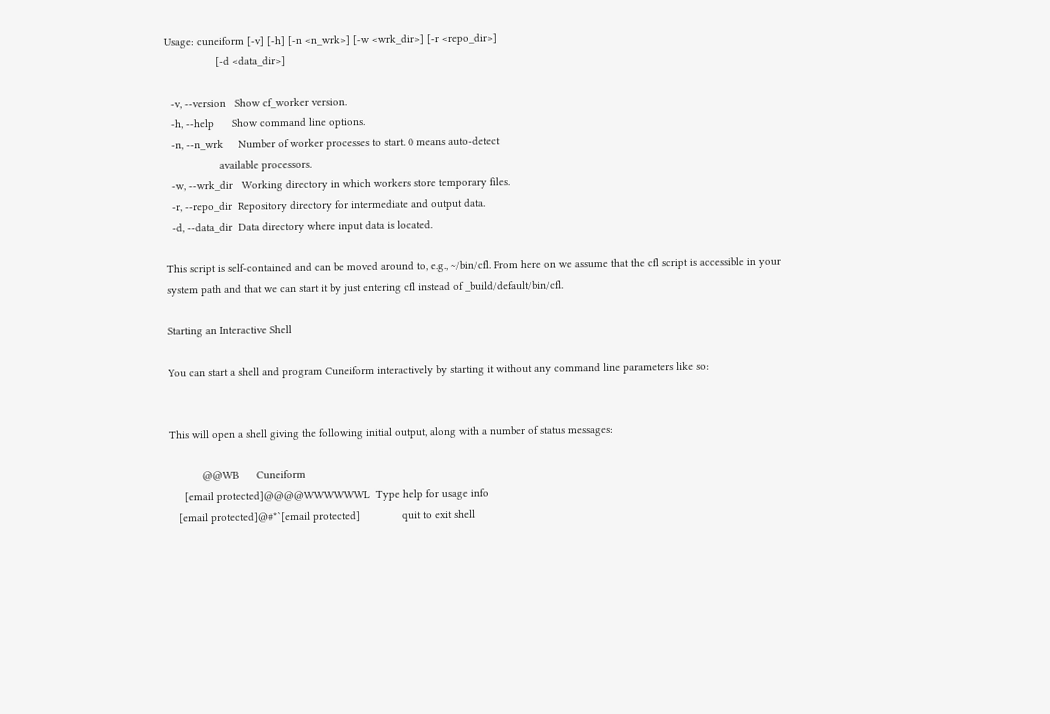Usage: cuneiform [-v] [-h] [-n <n_wrk>] [-w <wrk_dir>] [-r <repo_dir>]
                 [-d <data_dir>]

  -v, --version   Show cf_worker version.
  -h, --help      Show command line options.
  -n, --n_wrk     Number of worker processes to start. 0 means auto-detect
                  available processors.
  -w, --wrk_dir   Working directory in which workers store temporary files.
  -r, --repo_dir  Repository directory for intermediate and output data.
  -d, --data_dir  Data directory where input data is located.

This script is self-contained and can be moved around to, e.g., ~/bin/cfl. From here on we assume that the cfl script is accessible in your system path and that we can start it by just entering cfl instead of _build/default/bin/cfl.

Starting an Interactive Shell

You can start a shell and program Cuneiform interactively by starting it without any command line parameters like so:


This will open a shell giving the following initial output, along with a number of status messages:

           @@WB      Cuneiform
     [email protected]@@@@WWWWWWL  Type help for usage info
   [email protected]@#*`[email protected]              quit to exit shell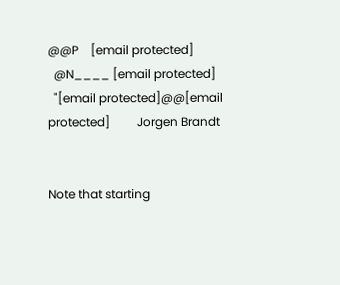@@P    [email protected]
  @N____ [email protected]
  "[email protected]@@[email protected]         Jorgen Brandt


Note that starting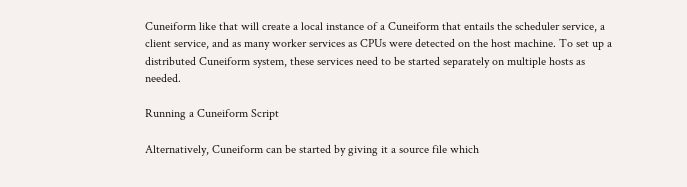Cuneiform like that will create a local instance of a Cuneiform that entails the scheduler service, a client service, and as many worker services as CPUs were detected on the host machine. To set up a distributed Cuneiform system, these services need to be started separately on multiple hosts as needed.

Running a Cuneiform Script

Alternatively, Cuneiform can be started by giving it a source file which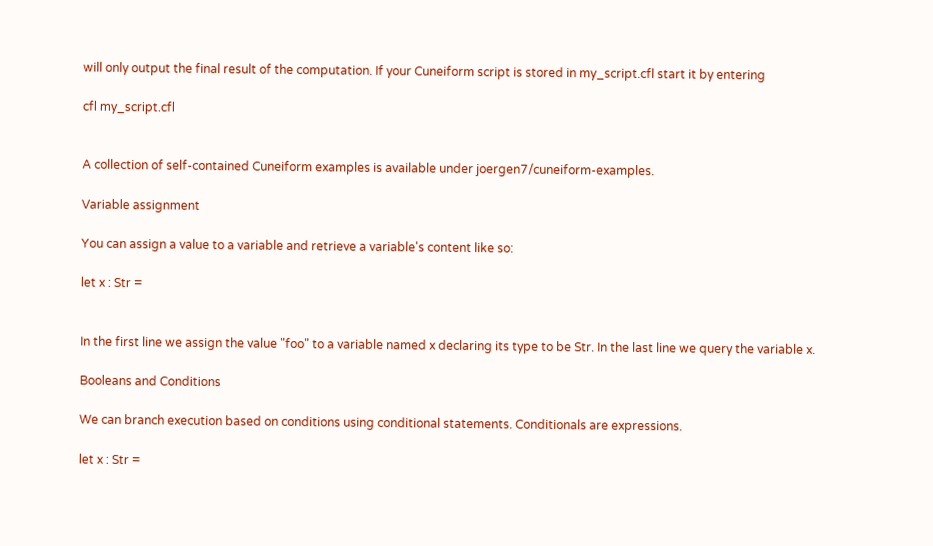will only output the final result of the computation. If your Cuneiform script is stored in my_script.cfl start it by entering

cfl my_script.cfl


A collection of self-contained Cuneiform examples is available under joergen7/cuneiform-examples.

Variable assignment

You can assign a value to a variable and retrieve a variable's content like so:

let x : Str =


In the first line we assign the value "foo" to a variable named x declaring its type to be Str. In the last line we query the variable x.

Booleans and Conditions

We can branch execution based on conditions using conditional statements. Conditionals are expressions.

let x : Str =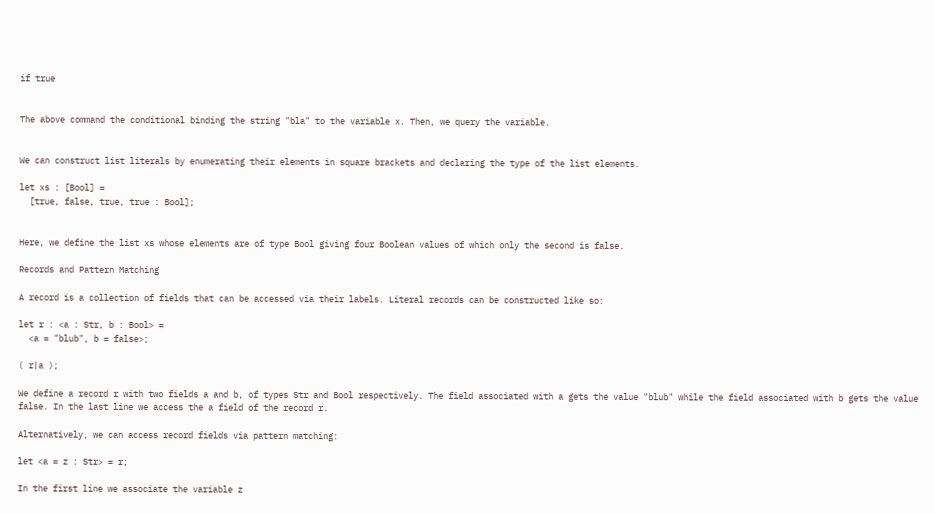if true


The above command the conditional binding the string "bla" to the variable x. Then, we query the variable.


We can construct list literals by enumerating their elements in square brackets and declaring the type of the list elements.

let xs : [Bool] =
  [true, false, true, true : Bool];


Here, we define the list xs whose elements are of type Bool giving four Boolean values of which only the second is false.

Records and Pattern Matching

A record is a collection of fields that can be accessed via their labels. Literal records can be constructed like so:

let r : <a : Str, b : Bool> =
  <a = "blub", b = false>;

( r|a );

We define a record r with two fields a and b, of types Str and Bool respectively. The field associated with a gets the value "blub" while the field associated with b gets the value false. In the last line we access the a field of the record r.

Alternatively, we can access record fields via pattern matching:

let <a = z : Str> = r;

In the first line we associate the variable z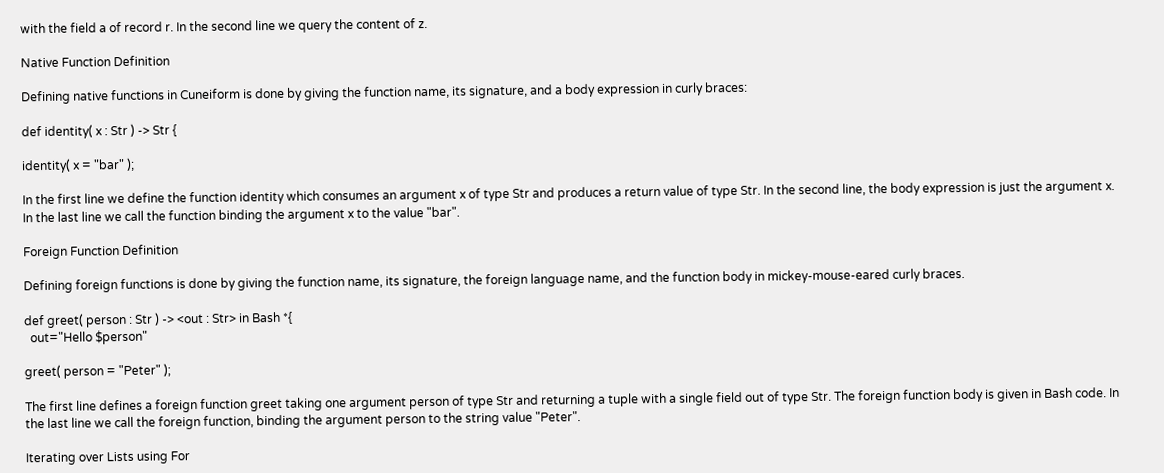with the field a of record r. In the second line we query the content of z.

Native Function Definition

Defining native functions in Cuneiform is done by giving the function name, its signature, and a body expression in curly braces:

def identity( x : Str ) -> Str {

identity( x = "bar" );

In the first line we define the function identity which consumes an argument x of type Str and produces a return value of type Str. In the second line, the body expression is just the argument x. In the last line we call the function binding the argument x to the value "bar".

Foreign Function Definition

Defining foreign functions is done by giving the function name, its signature, the foreign language name, and the function body in mickey-mouse-eared curly braces.

def greet( person : Str ) -> <out : Str> in Bash *{
  out="Hello $person"

greet( person = "Peter" );

The first line defines a foreign function greet taking one argument person of type Str and returning a tuple with a single field out of type Str. The foreign function body is given in Bash code. In the last line we call the foreign function, binding the argument person to the string value "Peter".

Iterating over Lists using For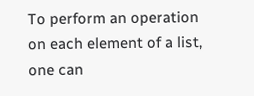To perform an operation on each element of a list, one can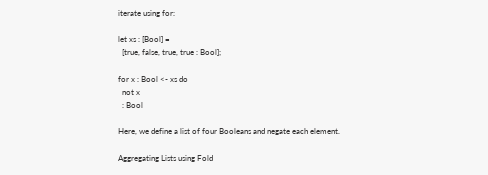iterate using for:

let xs : [Bool] =
  [true, false, true, true : Bool];

for x : Bool <- xs do
  not x
  : Bool

Here, we define a list of four Booleans and negate each element.

Aggregating Lists using Fold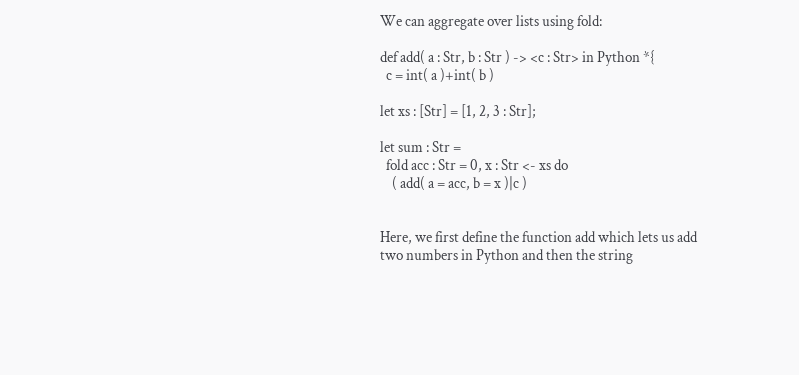We can aggregate over lists using fold:

def add( a : Str, b : Str ) -> <c : Str> in Python *{
  c = int( a )+int( b )

let xs : [Str] = [1, 2, 3 : Str];

let sum : Str =
  fold acc : Str = 0, x : Str <- xs do
    ( add( a = acc, b = x )|c )


Here, we first define the function add which lets us add two numbers in Python and then the string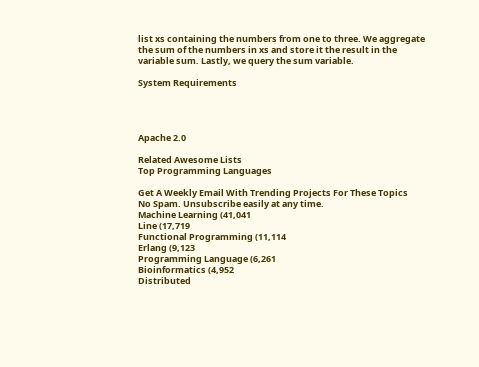list xs containing the numbers from one to three. We aggregate the sum of the numbers in xs and store it the result in the variable sum. Lastly, we query the sum variable.

System Requirements




Apache 2.0

Related Awesome Lists
Top Programming Languages

Get A Weekly Email With Trending Projects For These Topics
No Spam. Unsubscribe easily at any time.
Machine Learning (41,041
Line (17,719
Functional Programming (11,114
Erlang (9,123
Programming Language (6,261
Bioinformatics (4,952
Distributed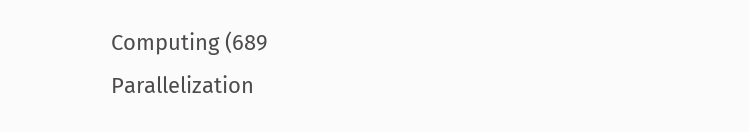Computing (689
Parallelization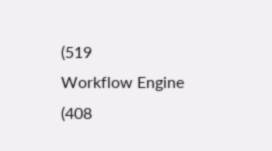(519
Workflow Engine (408